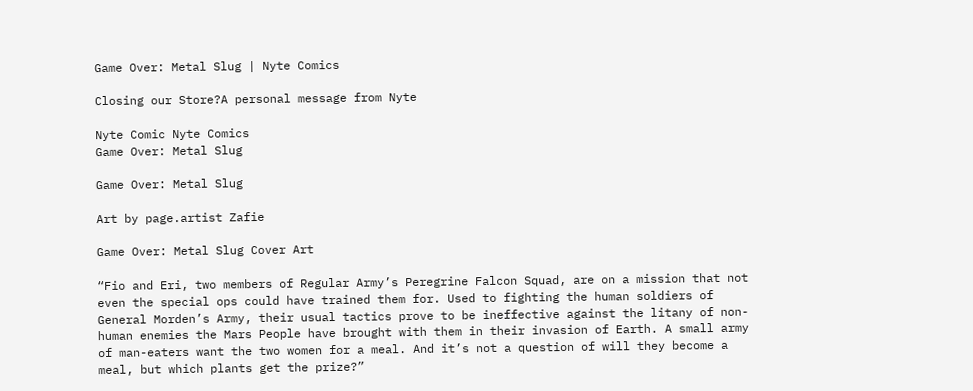Game Over: Metal Slug | Nyte Comics

Closing our Store?A personal message from Nyte

Nyte Comic Nyte Comics
Game Over: Metal Slug

Game Over: Metal Slug

Art by page.artist Zafie

Game Over: Metal Slug Cover Art

“Fio and Eri, two members of Regular Army’s Peregrine Falcon Squad, are on a mission that not even the special ops could have trained them for. Used to fighting the human soldiers of General Morden’s Army, their usual tactics prove to be ineffective against the litany of non-human enemies the Mars People have brought with them in their invasion of Earth. A small army of man-eaters want the two women for a meal. And it’s not a question of will they become a meal, but which plants get the prize?”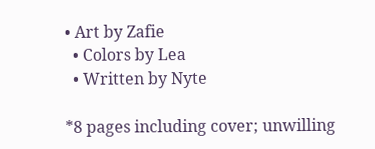• Art by Zafie
  • Colors by Lea
  • Written by Nyte

*8 pages including cover; unwilling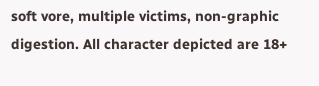soft vore, multiple victims, non-graphic digestion. All character depicted are 18+